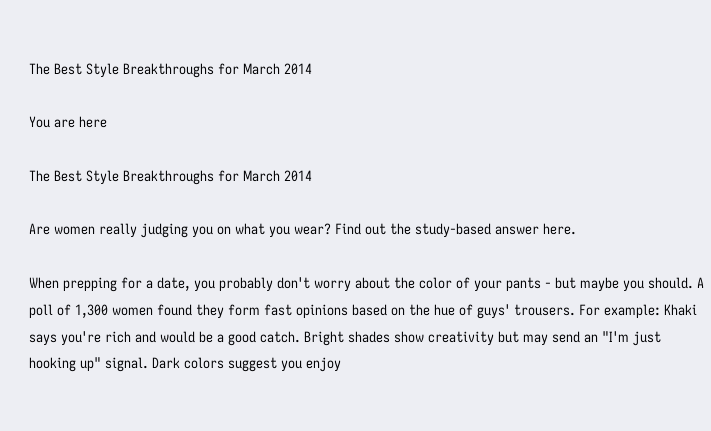The Best Style Breakthroughs for March 2014

You are here

The Best Style Breakthroughs for March 2014

Are women really judging you on what you wear? Find out the study-based answer here.

When prepping for a date, you probably don't worry about the color of your pants - but maybe you should. A poll of 1,300 women found they form fast opinions based on the hue of guys' trousers. For example: Khaki says you're rich and would be a good catch. Bright shades show creativity but may send an "I'm just hooking up" signal. Dark colors suggest you enjoy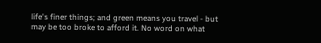life's finer things; and green means you travel - but may be too broke to afford it. No word on what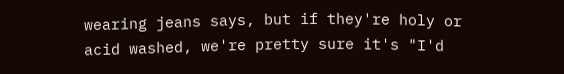wearing jeans says, but if they're holy or acid washed, we're pretty sure it's "I'd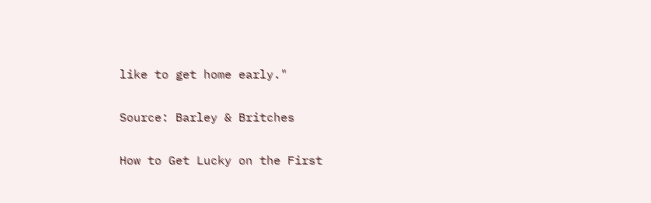like to get home early."

Source: Barley & Britches

How to Get Lucky on the First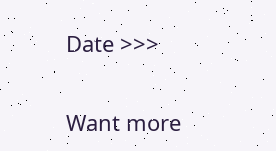Date >>>


Want more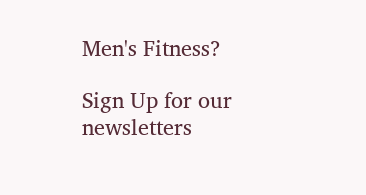Men's Fitness?

Sign Up for our newsletters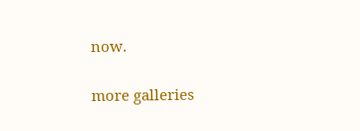now.

more galleries